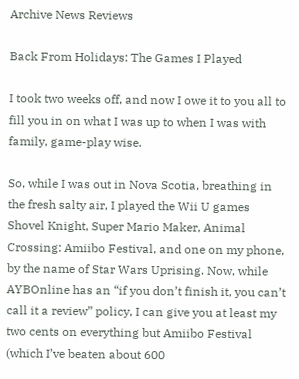Archive News Reviews

Back From Holidays: The Games I Played

I took two weeks off, and now I owe it to you all to fill you in on what I was up to when I was with family, game-play wise.

So, while I was out in Nova Scotia, breathing in the fresh salty air, I played the Wii U games Shovel Knight, Super Mario Maker, Animal Crossing: Amiibo Festival, and one on my phone, by the name of Star Wars Uprising. Now, while AYBOnline has an “if you don’t finish it, you can’t call it a review” policy, I can give you at least my two cents on everything but Amiibo Festival (which I’ve beaten about 600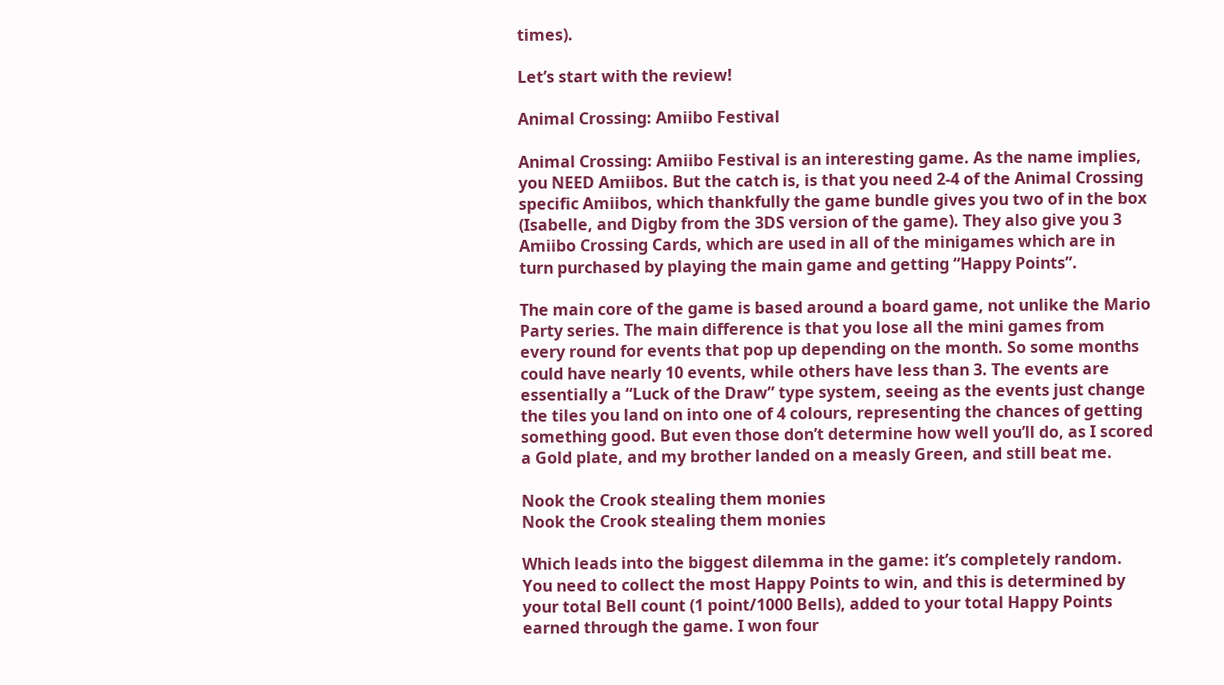times).

Let’s start with the review!

Animal Crossing: Amiibo Festival

Animal Crossing: Amiibo Festival is an interesting game. As the name implies, you NEED Amiibos. But the catch is, is that you need 2-4 of the Animal Crossing specific Amiibos, which thankfully the game bundle gives you two of in the box (Isabelle, and Digby from the 3DS version of the game). They also give you 3 Amiibo Crossing Cards, which are used in all of the minigames which are in turn purchased by playing the main game and getting “Happy Points”.

The main core of the game is based around a board game, not unlike the Mario Party series. The main difference is that you lose all the mini games from every round for events that pop up depending on the month. So some months could have nearly 10 events, while others have less than 3. The events are essentially a “Luck of the Draw” type system, seeing as the events just change the tiles you land on into one of 4 colours, representing the chances of getting something good. But even those don’t determine how well you’ll do, as I scored a Gold plate, and my brother landed on a measly Green, and still beat me.

Nook the Crook stealing them monies
Nook the Crook stealing them monies

Which leads into the biggest dilemma in the game: it’s completely random. You need to collect the most Happy Points to win, and this is determined by your total Bell count (1 point/1000 Bells), added to your total Happy Points earned through the game. I won four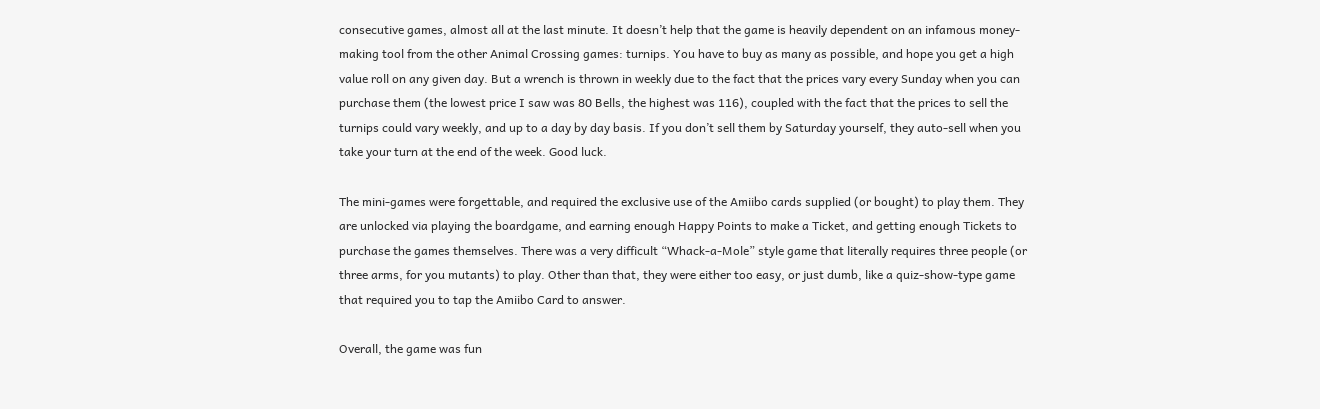consecutive games, almost all at the last minute. It doesn’t help that the game is heavily dependent on an infamous money-making tool from the other Animal Crossing games: turnips. You have to buy as many as possible, and hope you get a high value roll on any given day. But a wrench is thrown in weekly due to the fact that the prices vary every Sunday when you can purchase them (the lowest price I saw was 80 Bells, the highest was 116), coupled with the fact that the prices to sell the turnips could vary weekly, and up to a day by day basis. If you don’t sell them by Saturday yourself, they auto-sell when you take your turn at the end of the week. Good luck.

The mini-games were forgettable, and required the exclusive use of the Amiibo cards supplied (or bought) to play them. They are unlocked via playing the boardgame, and earning enough Happy Points to make a Ticket, and getting enough Tickets to purchase the games themselves. There was a very difficult “Whack-a-Mole” style game that literally requires three people (or three arms, for you mutants) to play. Other than that, they were either too easy, or just dumb, like a quiz-show-type game that required you to tap the Amiibo Card to answer.

Overall, the game was fun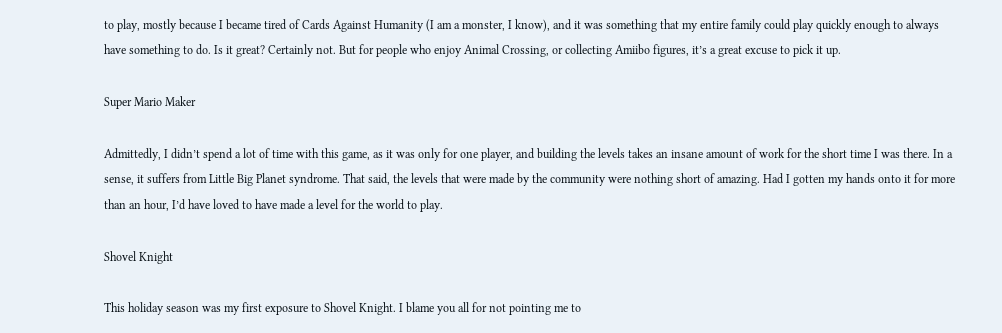to play, mostly because I became tired of Cards Against Humanity (I am a monster, I know), and it was something that my entire family could play quickly enough to always have something to do. Is it great? Certainly not. But for people who enjoy Animal Crossing, or collecting Amiibo figures, it’s a great excuse to pick it up.

Super Mario Maker

Admittedly, I didn’t spend a lot of time with this game, as it was only for one player, and building the levels takes an insane amount of work for the short time I was there. In a sense, it suffers from Little Big Planet syndrome. That said, the levels that were made by the community were nothing short of amazing. Had I gotten my hands onto it for more than an hour, I’d have loved to have made a level for the world to play.

Shovel Knight

This holiday season was my first exposure to Shovel Knight. I blame you all for not pointing me to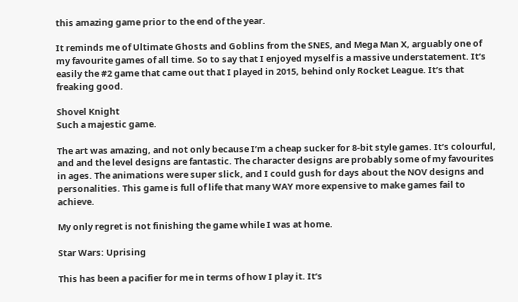this amazing game prior to the end of the year.

It reminds me of Ultimate Ghosts and Goblins from the SNES, and Mega Man X, arguably one of my favourite games of all time. So to say that I enjoyed myself is a massive understatement. It’s easily the #2 game that came out that I played in 2015, behind only Rocket League. It’s that freaking good.

Shovel Knight
Such a majestic game.

The art was amazing, and not only because I’m a cheap sucker for 8-bit style games. It’s colourful, and and the level designs are fantastic. The character designs are probably some of my favourites in ages. The animations were super slick, and I could gush for days about the NOV designs and personalities. This game is full of life that many WAY more expensive to make games fail to achieve.

My only regret is not finishing the game while I was at home.

Star Wars: Uprising

This has been a pacifier for me in terms of how I play it. It’s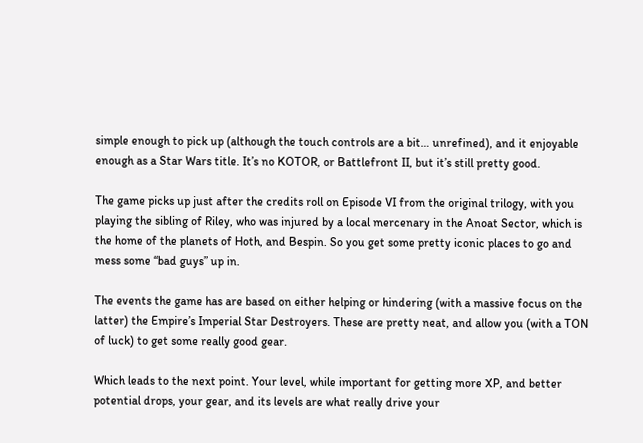simple enough to pick up (although the touch controls are a bit… unrefined), and it enjoyable enough as a Star Wars title. It’s no KOTOR, or Battlefront II, but it’s still pretty good.

The game picks up just after the credits roll on Episode VI from the original trilogy, with you playing the sibling of Riley, who was injured by a local mercenary in the Anoat Sector, which is the home of the planets of Hoth, and Bespin. So you get some pretty iconic places to go and mess some “bad guys” up in.

The events the game has are based on either helping or hindering (with a massive focus on the latter) the Empire’s Imperial Star Destroyers. These are pretty neat, and allow you (with a TON of luck) to get some really good gear.

Which leads to the next point. Your level, while important for getting more XP, and better potential drops, your gear, and its levels are what really drive your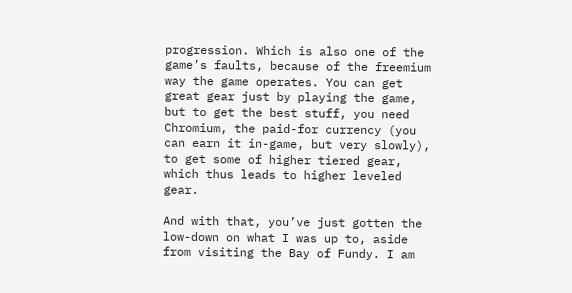progression. Which is also one of the game’s faults, because of the freemium way the game operates. You can get great gear just by playing the game, but to get the best stuff, you need Chromium, the paid-for currency (you can earn it in-game, but very slowly), to get some of higher tiered gear, which thus leads to higher leveled gear.

And with that, you’ve just gotten the low-down on what I was up to, aside from visiting the Bay of Fundy. I am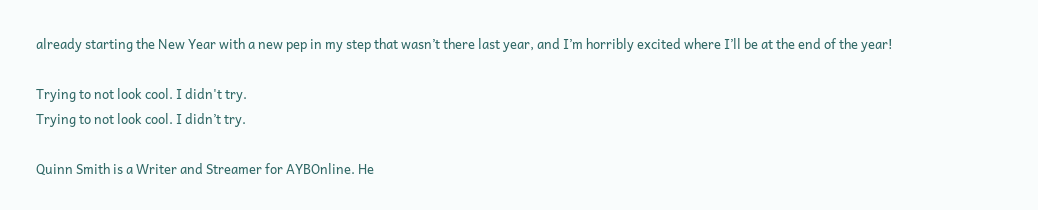already starting the New Year with a new pep in my step that wasn’t there last year, and I’m horribly excited where I’ll be at the end of the year!

Trying to not look cool. I didn't try.
Trying to not look cool. I didn’t try.

Quinn Smith is a Writer and Streamer for AYBOnline. He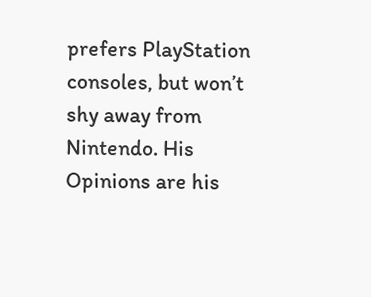prefers PlayStation consoles, but won’t shy away from Nintendo. His Opinions are his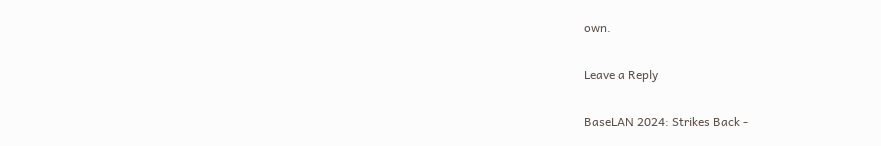own.

Leave a Reply

BaseLAN 2024: Strikes Back -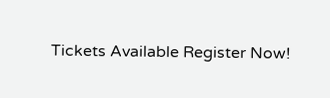Tickets Available Register Now!